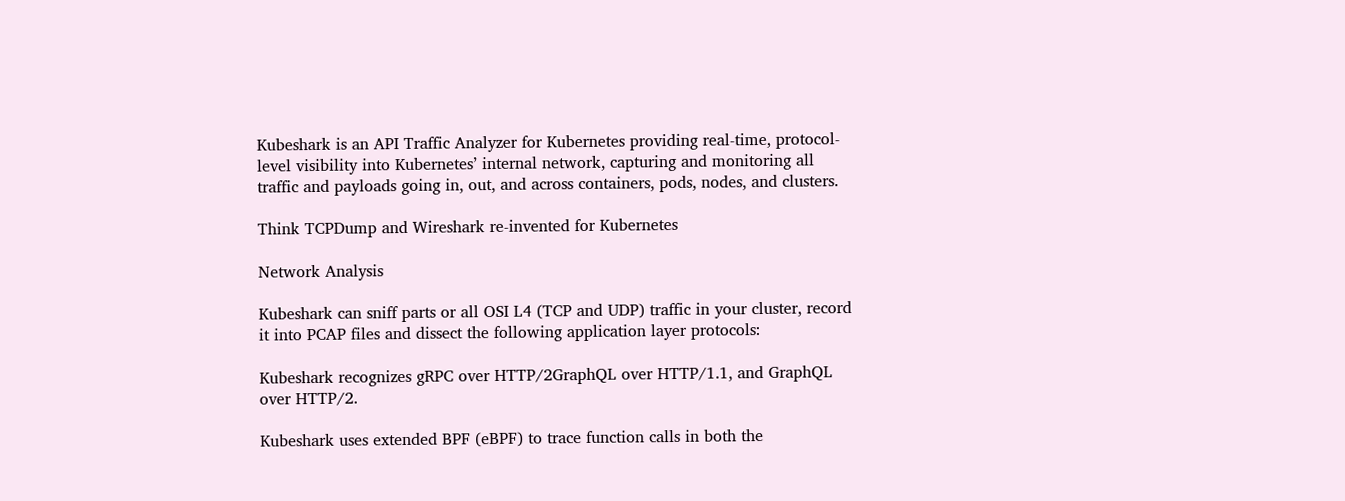Kubeshark is an API Traffic Analyzer for Kubernetes providing real-time, protocol-level visibility into Kubernetes’ internal network, capturing and monitoring all traffic and payloads going in, out, and across containers, pods, nodes, and clusters.

Think TCPDump and Wireshark re-invented for Kubernetes

Network Analysis

Kubeshark can sniff parts or all OSI L4 (TCP and UDP) traffic in your cluster, record it into PCAP files and dissect the following application layer protocols:

Kubeshark recognizes gRPC over HTTP/2GraphQL over HTTP/1.1, and GraphQL over HTTP/2.

Kubeshark uses extended BPF (eBPF) to trace function calls in both the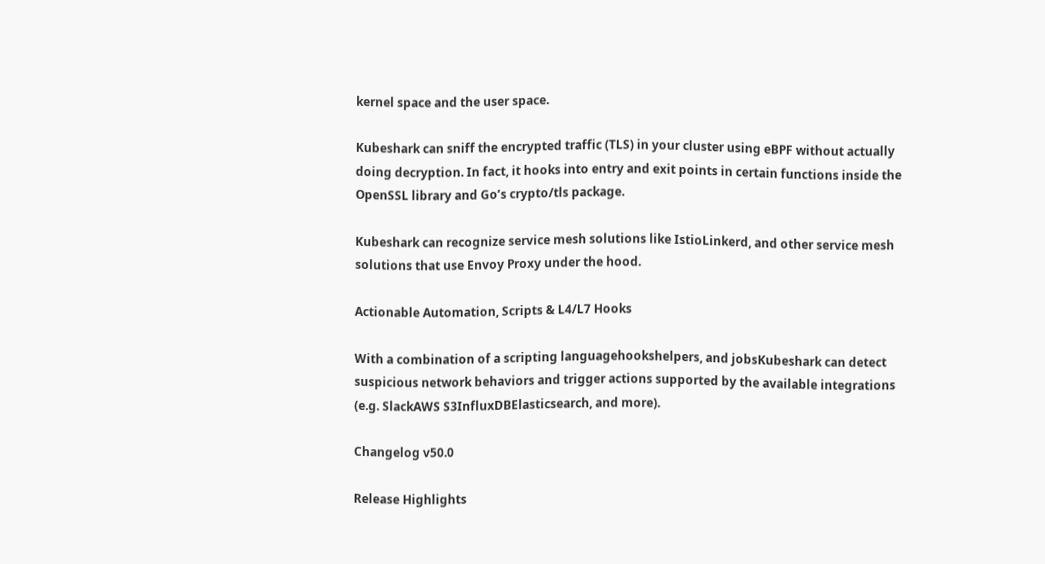kernel space and the user space.

Kubeshark can sniff the encrypted traffic (TLS) in your cluster using eBPF without actually doing decryption. In fact, it hooks into entry and exit points in certain functions inside the OpenSSL library and Go’s crypto/tls package.

Kubeshark can recognize service mesh solutions like IstioLinkerd, and other service mesh solutions that use Envoy Proxy under the hood.

Actionable Automation, Scripts & L4/L7 Hooks

With a combination of a scripting languagehookshelpers, and jobsKubeshark can detect suspicious network behaviors and trigger actions supported by the available integrations (e.g. SlackAWS S3InfluxDBElasticsearch, and more).

Changelog v50.0

Release Highlights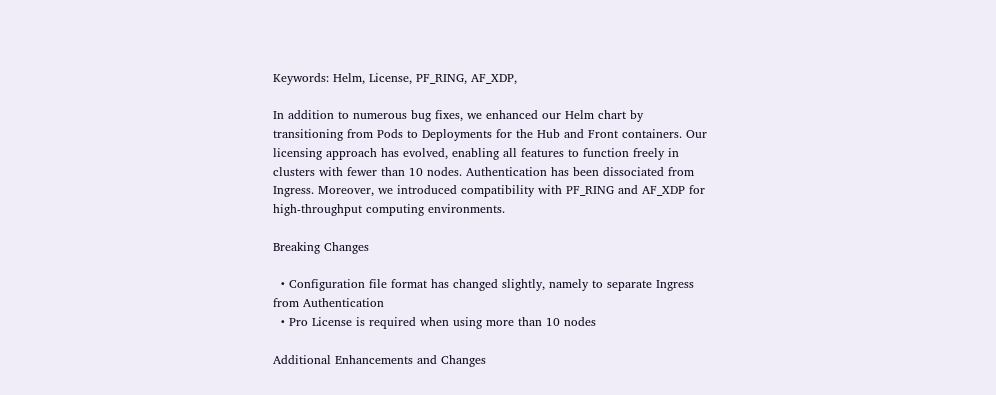Keywords: Helm, License, PF_RING, AF_XDP,

In addition to numerous bug fixes, we enhanced our Helm chart by transitioning from Pods to Deployments for the Hub and Front containers. Our licensing approach has evolved, enabling all features to function freely in clusters with fewer than 10 nodes. Authentication has been dissociated from Ingress. Moreover, we introduced compatibility with PF_RING and AF_XDP for high-throughput computing environments.

Breaking Changes

  • Configuration file format has changed slightly, namely to separate Ingress from Authentication
  • Pro License is required when using more than 10 nodes

Additional Enhancements and Changes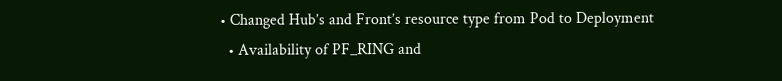• Changed Hub’s and Front’s resource type from Pod to Deployment
  • Availability of PF_RING and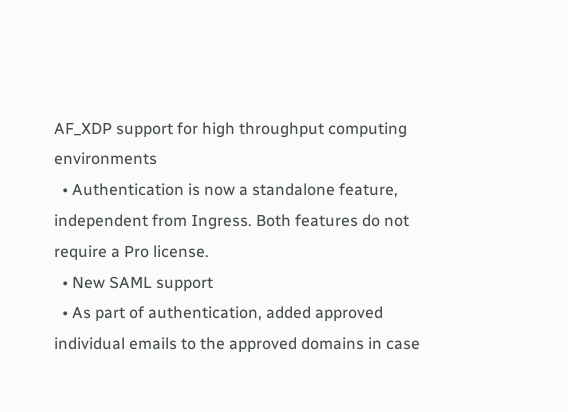AF_XDP support for high throughput computing environments
  • Authentication is now a standalone feature, independent from Ingress. Both features do not require a Pro license.
  • New SAML support
  • As part of authentication, added approved individual emails to the approved domains in case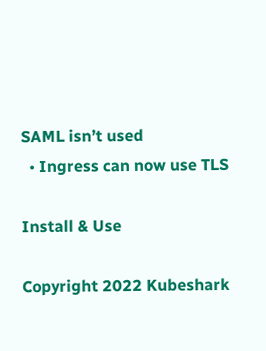SAML isn’t used
  • Ingress can now use TLS

Install & Use

Copyright 2022 Kubeshark